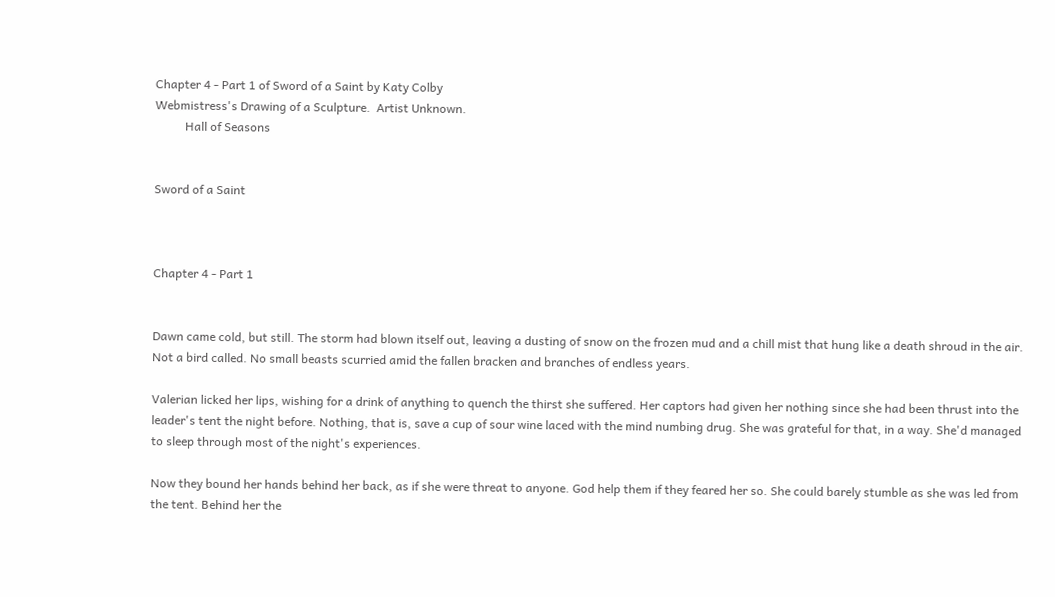Chapter 4 - Part 1 of Sword of a Saint by Katy Colby
Webmistress's Drawing of a Sculpture.  Artist Unknown.
          Hall of Seasons


Sword of a Saint



Chapter 4 - Part 1


Dawn came cold, but still. The storm had blown itself out, leaving a dusting of snow on the frozen mud and a chill mist that hung like a death shroud in the air. Not a bird called. No small beasts scurried amid the fallen bracken and branches of endless years.

Valerian licked her lips, wishing for a drink of anything to quench the thirst she suffered. Her captors had given her nothing since she had been thrust into the leader's tent the night before. Nothing, that is, save a cup of sour wine laced with the mind numbing drug. She was grateful for that, in a way. She'd managed to sleep through most of the night's experiences.

Now they bound her hands behind her back, as if she were threat to anyone. God help them if they feared her so. She could barely stumble as she was led from the tent. Behind her the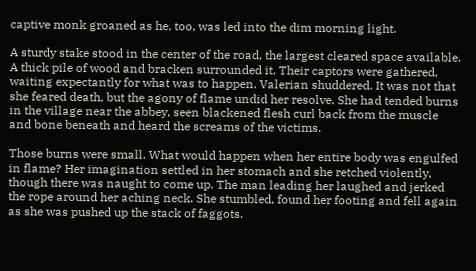captive monk groaned as he, too, was led into the dim morning light.

A sturdy stake stood in the center of the road, the largest cleared space available. A thick pile of wood and bracken surrounded it. Their captors were gathered, waiting expectantly for what was to happen. Valerian shuddered. It was not that she feared death, but the agony of flame undid her resolve. She had tended burns in the village near the abbey, seen blackened flesh curl back from the muscle and bone beneath and heard the screams of the victims.

Those burns were small. What would happen when her entire body was engulfed in flame? Her imagination settled in her stomach and she retched violently, though there was naught to come up. The man leading her laughed and jerked the rope around her aching neck. She stumbled, found her footing and fell again as she was pushed up the stack of faggots.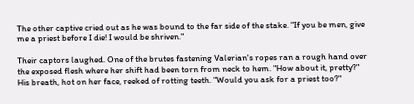The other captive cried out as he was bound to the far side of the stake. "If you be men, give me a priest before I die! I would be shriven."

Their captors laughed. One of the brutes fastening Valerian's ropes ran a rough hand over the exposed flesh where her shift had been torn from neck to hem. "How about it, pretty?" His breath, hot on her face, reeked of rotting teeth. "Would you ask for a priest too?"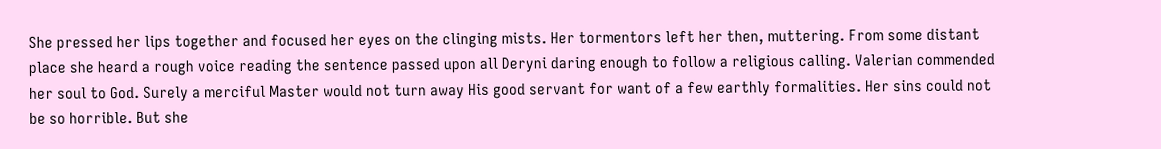She pressed her lips together and focused her eyes on the clinging mists. Her tormentors left her then, muttering. From some distant place she heard a rough voice reading the sentence passed upon all Deryni daring enough to follow a religious calling. Valerian commended her soul to God. Surely a merciful Master would not turn away His good servant for want of a few earthly formalities. Her sins could not be so horrible. But she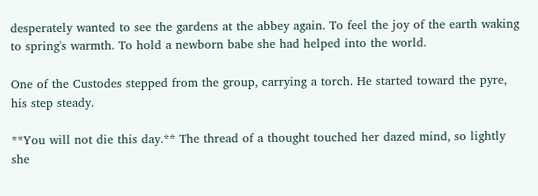desperately wanted to see the gardens at the abbey again. To feel the joy of the earth waking to spring's warmth. To hold a newborn babe she had helped into the world.

One of the Custodes stepped from the group, carrying a torch. He started toward the pyre, his step steady.

**You will not die this day.** The thread of a thought touched her dazed mind, so lightly she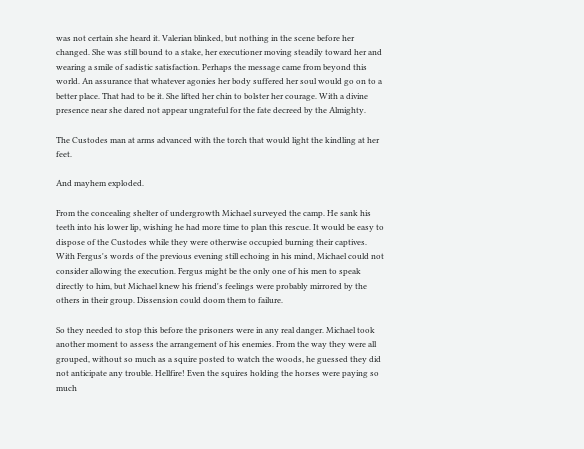was not certain she heard it. Valerian blinked, but nothing in the scene before her changed. She was still bound to a stake, her executioner moving steadily toward her and wearing a smile of sadistic satisfaction. Perhaps the message came from beyond this world. An assurance that whatever agonies her body suffered her soul would go on to a better place. That had to be it. She lifted her chin to bolster her courage. With a divine presence near she dared not appear ungrateful for the fate decreed by the Almighty.

The Custodes man at arms advanced with the torch that would light the kindling at her feet.

And mayhem exploded.

From the concealing shelter of undergrowth Michael surveyed the camp. He sank his teeth into his lower lip, wishing he had more time to plan this rescue. It would be easy to dispose of the Custodes while they were otherwise occupied burning their captives. With Fergus's words of the previous evening still echoing in his mind, Michael could not consider allowing the execution. Fergus might be the only one of his men to speak directly to him, but Michael knew his friend's feelings were probably mirrored by the others in their group. Dissension could doom them to failure.

So they needed to stop this before the prisoners were in any real danger. Michael took another moment to assess the arrangement of his enemies. From the way they were all grouped, without so much as a squire posted to watch the woods, he guessed they did not anticipate any trouble. Hellfire! Even the squires holding the horses were paying so much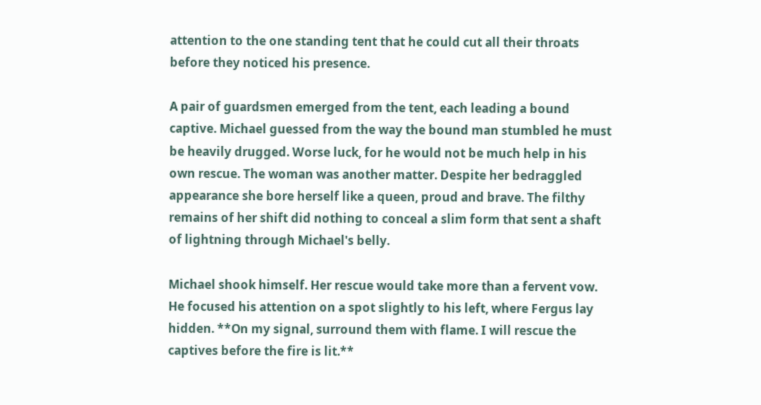attention to the one standing tent that he could cut all their throats before they noticed his presence.

A pair of guardsmen emerged from the tent, each leading a bound captive. Michael guessed from the way the bound man stumbled he must be heavily drugged. Worse luck, for he would not be much help in his own rescue. The woman was another matter. Despite her bedraggled appearance she bore herself like a queen, proud and brave. The filthy remains of her shift did nothing to conceal a slim form that sent a shaft of lightning through Michael's belly.

Michael shook himself. Her rescue would take more than a fervent vow. He focused his attention on a spot slightly to his left, where Fergus lay hidden. **On my signal, surround them with flame. I will rescue the captives before the fire is lit.**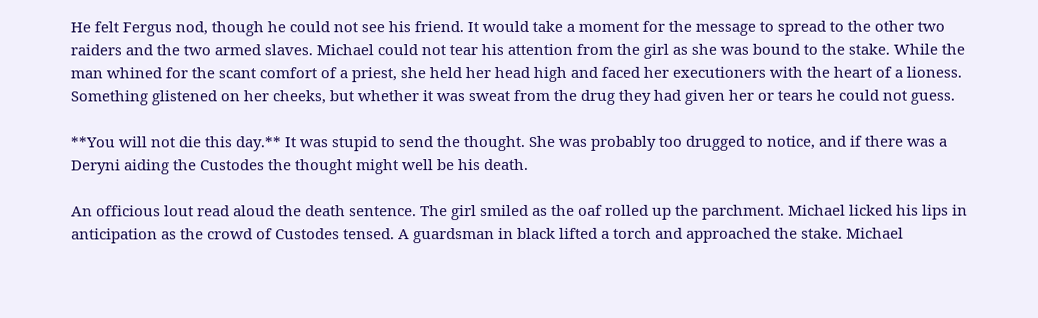He felt Fergus nod, though he could not see his friend. It would take a moment for the message to spread to the other two raiders and the two armed slaves. Michael could not tear his attention from the girl as she was bound to the stake. While the man whined for the scant comfort of a priest, she held her head high and faced her executioners with the heart of a lioness. Something glistened on her cheeks, but whether it was sweat from the drug they had given her or tears he could not guess.

**You will not die this day.** It was stupid to send the thought. She was probably too drugged to notice, and if there was a Deryni aiding the Custodes the thought might well be his death.

An officious lout read aloud the death sentence. The girl smiled as the oaf rolled up the parchment. Michael licked his lips in anticipation as the crowd of Custodes tensed. A guardsman in black lifted a torch and approached the stake. Michael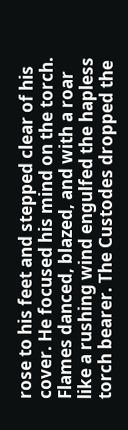rose to his feet and stepped clear of his cover. He focused his mind on the torch. Flames danced, blazed, and with a roar like a rushing wind engulfed the hapless torch bearer. The Custodes dropped the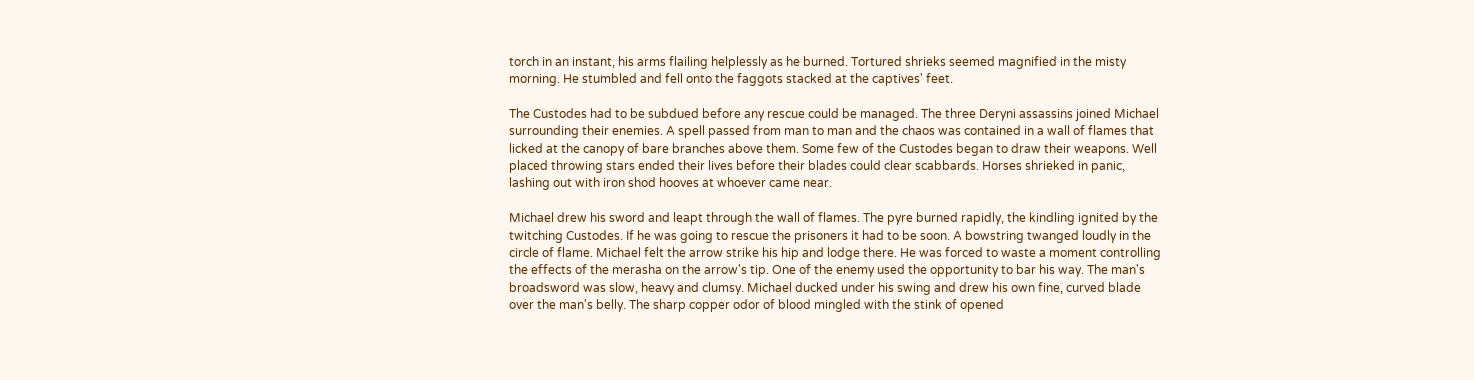torch in an instant, his arms flailing helplessly as he burned. Tortured shrieks seemed magnified in the misty morning. He stumbled and fell onto the faggots stacked at the captives' feet.

The Custodes had to be subdued before any rescue could be managed. The three Deryni assassins joined Michael surrounding their enemies. A spell passed from man to man and the chaos was contained in a wall of flames that licked at the canopy of bare branches above them. Some few of the Custodes began to draw their weapons. Well placed throwing stars ended their lives before their blades could clear scabbards. Horses shrieked in panic, lashing out with iron shod hooves at whoever came near.

Michael drew his sword and leapt through the wall of flames. The pyre burned rapidly, the kindling ignited by the twitching Custodes. If he was going to rescue the prisoners it had to be soon. A bowstring twanged loudly in the circle of flame. Michael felt the arrow strike his hip and lodge there. He was forced to waste a moment controlling the effects of the merasha on the arrow's tip. One of the enemy used the opportunity to bar his way. The man's broadsword was slow, heavy and clumsy. Michael ducked under his swing and drew his own fine, curved blade over the man's belly. The sharp copper odor of blood mingled with the stink of opened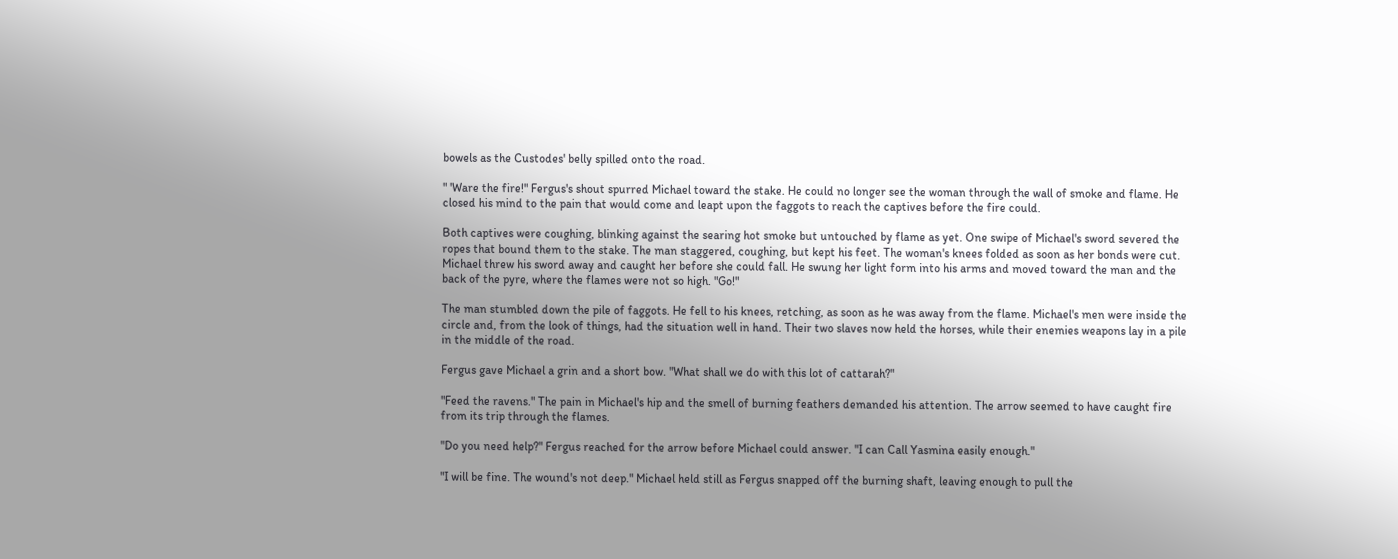bowels as the Custodes' belly spilled onto the road.

" 'Ware the fire!" Fergus's shout spurred Michael toward the stake. He could no longer see the woman through the wall of smoke and flame. He closed his mind to the pain that would come and leapt upon the faggots to reach the captives before the fire could.

Both captives were coughing, blinking against the searing hot smoke but untouched by flame as yet. One swipe of Michael's sword severed the ropes that bound them to the stake. The man staggered, coughing, but kept his feet. The woman's knees folded as soon as her bonds were cut. Michael threw his sword away and caught her before she could fall. He swung her light form into his arms and moved toward the man and the back of the pyre, where the flames were not so high. "Go!"

The man stumbled down the pile of faggots. He fell to his knees, retching, as soon as he was away from the flame. Michael's men were inside the circle and, from the look of things, had the situation well in hand. Their two slaves now held the horses, while their enemies weapons lay in a pile in the middle of the road.

Fergus gave Michael a grin and a short bow. "What shall we do with this lot of cattarah?"

"Feed the ravens." The pain in Michael's hip and the smell of burning feathers demanded his attention. The arrow seemed to have caught fire from its trip through the flames.

"Do you need help?" Fergus reached for the arrow before Michael could answer. "I can Call Yasmina easily enough."

"I will be fine. The wound's not deep." Michael held still as Fergus snapped off the burning shaft, leaving enough to pull the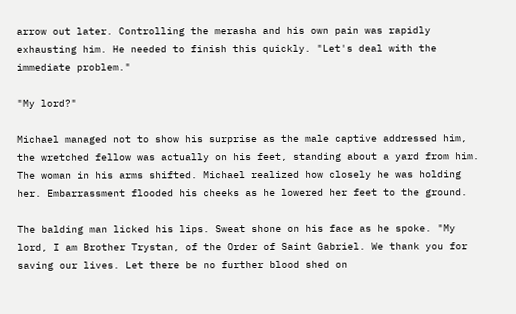arrow out later. Controlling the merasha and his own pain was rapidly exhausting him. He needed to finish this quickly. "Let's deal with the immediate problem."

"My lord?"

Michael managed not to show his surprise as the male captive addressed him, the wretched fellow was actually on his feet, standing about a yard from him. The woman in his arms shifted. Michael realized how closely he was holding her. Embarrassment flooded his cheeks as he lowered her feet to the ground.

The balding man licked his lips. Sweat shone on his face as he spoke. "My lord, I am Brother Trystan, of the Order of Saint Gabriel. We thank you for saving our lives. Let there be no further blood shed on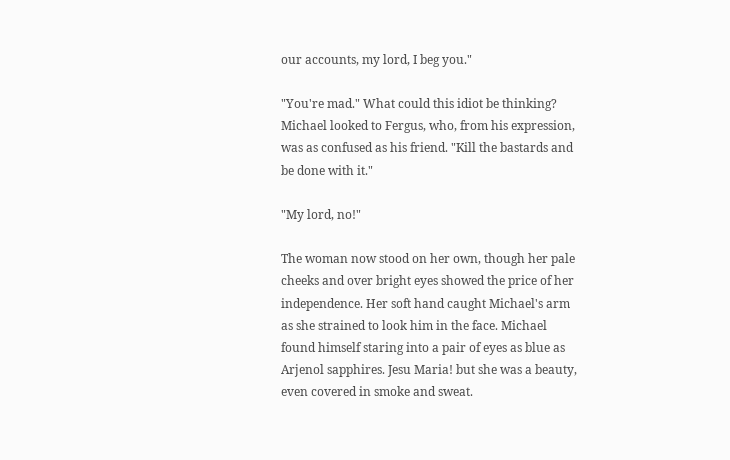our accounts, my lord, I beg you."

"You're mad." What could this idiot be thinking? Michael looked to Fergus, who, from his expression, was as confused as his friend. "Kill the bastards and be done with it."

"My lord, no!"

The woman now stood on her own, though her pale cheeks and over bright eyes showed the price of her independence. Her soft hand caught Michael's arm as she strained to look him in the face. Michael found himself staring into a pair of eyes as blue as Arjenol sapphires. Jesu Maria! but she was a beauty, even covered in smoke and sweat.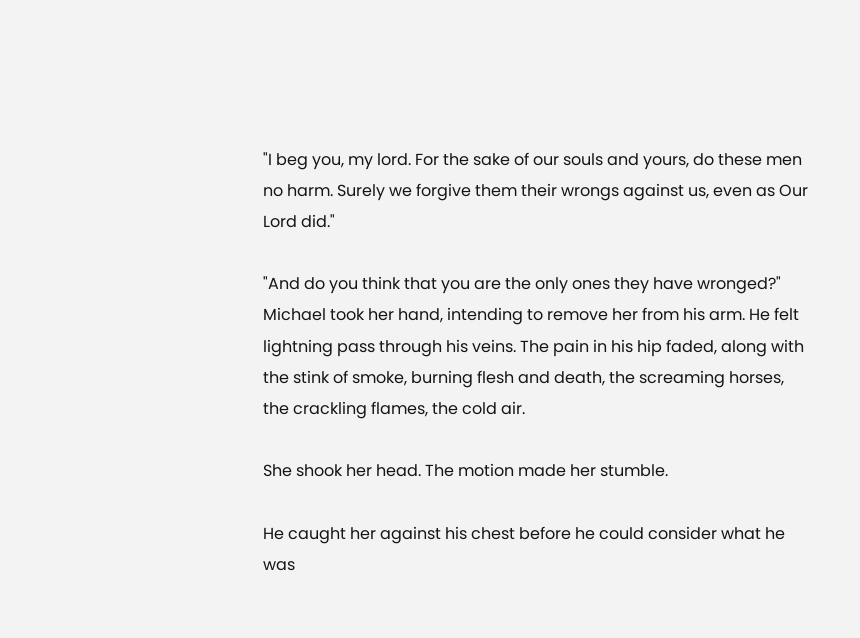"I beg you, my lord. For the sake of our souls and yours, do these men no harm. Surely we forgive them their wrongs against us, even as Our Lord did."

"And do you think that you are the only ones they have wronged?" Michael took her hand, intending to remove her from his arm. He felt lightning pass through his veins. The pain in his hip faded, along with the stink of smoke, burning flesh and death, the screaming horses, the crackling flames, the cold air.

She shook her head. The motion made her stumble.

He caught her against his chest before he could consider what he was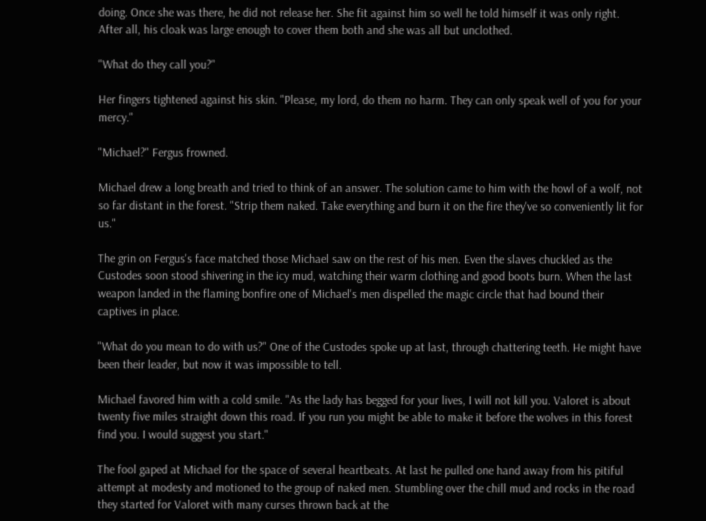doing. Once she was there, he did not release her. She fit against him so well he told himself it was only right. After all, his cloak was large enough to cover them both and she was all but unclothed.

"What do they call you?"

Her fingers tightened against his skin. "Please, my lord, do them no harm. They can only speak well of you for your mercy."

"Michael?" Fergus frowned.

Michael drew a long breath and tried to think of an answer. The solution came to him with the howl of a wolf, not so far distant in the forest. "Strip them naked. Take everything and burn it on the fire they've so conveniently lit for us."

The grin on Fergus's face matched those Michael saw on the rest of his men. Even the slaves chuckled as the Custodes soon stood shivering in the icy mud, watching their warm clothing and good boots burn. When the last weapon landed in the flaming bonfire one of Michael's men dispelled the magic circle that had bound their captives in place.

"What do you mean to do with us?" One of the Custodes spoke up at last, through chattering teeth. He might have been their leader, but now it was impossible to tell.

Michael favored him with a cold smile. "As the lady has begged for your lives, I will not kill you. Valoret is about twenty five miles straight down this road. If you run you might be able to make it before the wolves in this forest find you. I would suggest you start."

The fool gaped at Michael for the space of several heartbeats. At last he pulled one hand away from his pitiful attempt at modesty and motioned to the group of naked men. Stumbling over the chill mud and rocks in the road they started for Valoret with many curses thrown back at the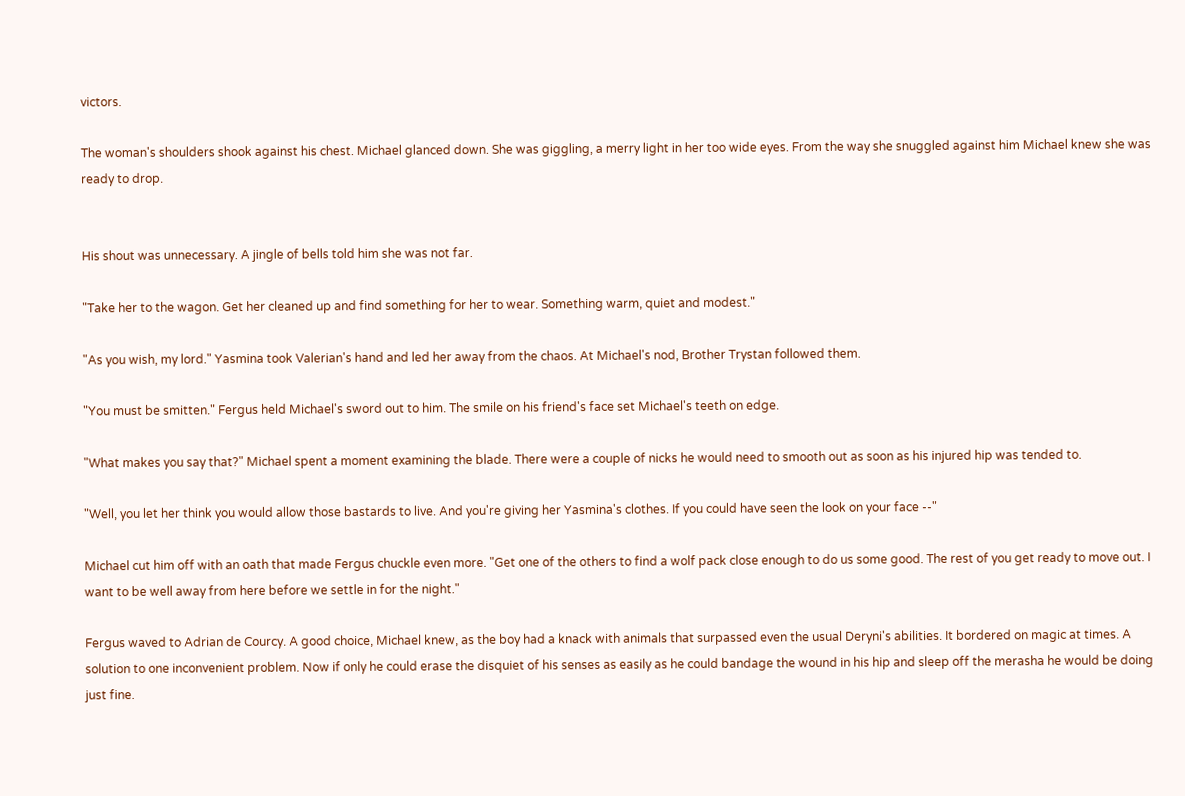victors.

The woman's shoulders shook against his chest. Michael glanced down. She was giggling, a merry light in her too wide eyes. From the way she snuggled against him Michael knew she was ready to drop.


His shout was unnecessary. A jingle of bells told him she was not far.

"Take her to the wagon. Get her cleaned up and find something for her to wear. Something warm, quiet and modest."

"As you wish, my lord." Yasmina took Valerian's hand and led her away from the chaos. At Michael's nod, Brother Trystan followed them.

"You must be smitten." Fergus held Michael's sword out to him. The smile on his friend's face set Michael's teeth on edge.

"What makes you say that?" Michael spent a moment examining the blade. There were a couple of nicks he would need to smooth out as soon as his injured hip was tended to.

"Well, you let her think you would allow those bastards to live. And you're giving her Yasmina's clothes. If you could have seen the look on your face --"

Michael cut him off with an oath that made Fergus chuckle even more. "Get one of the others to find a wolf pack close enough to do us some good. The rest of you get ready to move out. I want to be well away from here before we settle in for the night."

Fergus waved to Adrian de Courcy. A good choice, Michael knew, as the boy had a knack with animals that surpassed even the usual Deryni's abilities. It bordered on magic at times. A solution to one inconvenient problem. Now if only he could erase the disquiet of his senses as easily as he could bandage the wound in his hip and sleep off the merasha he would be doing just fine.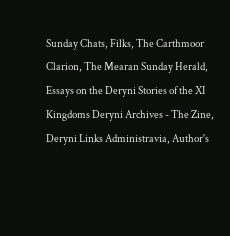Sunday Chats, Filks, The Carthmoor Clarion, The Mearan Sunday Herald,  Essays on the Deryni Stories of the XI Kingdoms Deryni Archives - The Zine, Deryni Links Administravia, Author's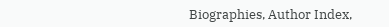Biographies, Author Index,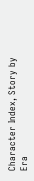Character Index, Story by Era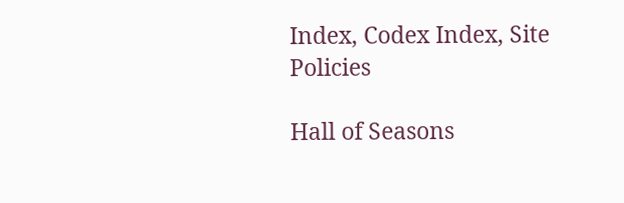Index, Codex Index, Site Policies

Hall of Seasons